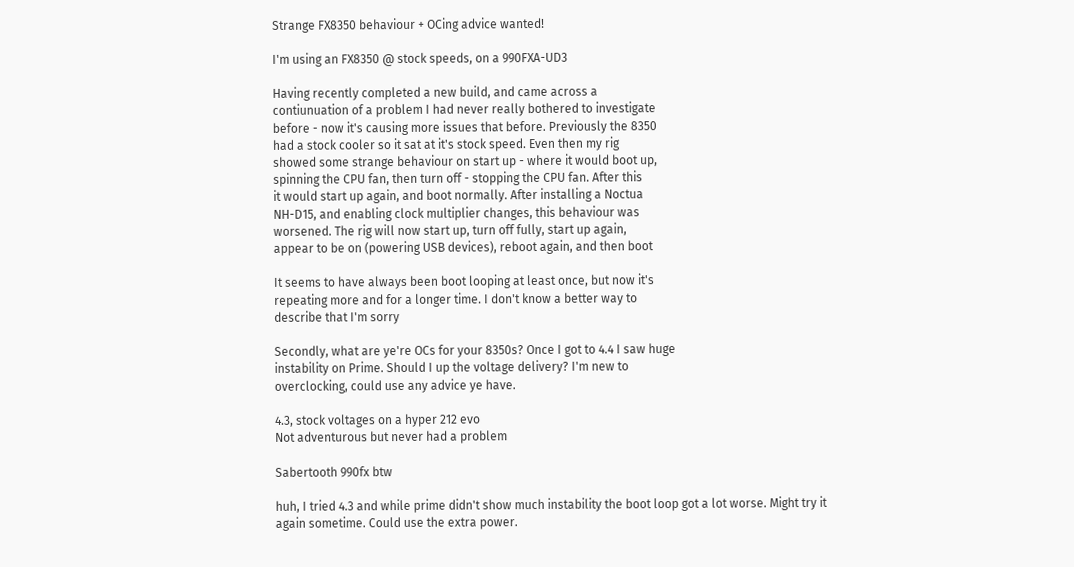Strange FX8350 behaviour + OCing advice wanted!

I'm using an FX8350 @ stock speeds, on a 990FXA-UD3

Having recently completed a new build, and came across a
contiunuation of a problem I had never really bothered to investigate
before - now it's causing more issues that before. Previously the 8350
had a stock cooler so it sat at it's stock speed. Even then my rig
showed some strange behaviour on start up - where it would boot up,
spinning the CPU fan, then turn off - stopping the CPU fan. After this
it would start up again, and boot normally. After installing a Noctua
NH-D15, and enabling clock multiplier changes, this behaviour was
worsened. The rig will now start up, turn off fully, start up again,
appear to be on (powering USB devices), reboot again, and then boot

It seems to have always been boot looping at least once, but now it's
repeating more and for a longer time. I don't know a better way to
describe that I'm sorry

Secondly, what are ye're OCs for your 8350s? Once I got to 4.4 I saw huge
instability on Prime. Should I up the voltage delivery? I'm new to
overclocking, could use any advice ye have.

4.3, stock voltages on a hyper 212 evo
Not adventurous but never had a problem

Sabertooth 990fx btw

huh, I tried 4.3 and while prime didn't show much instability the boot loop got a lot worse. Might try it again sometime. Could use the extra power.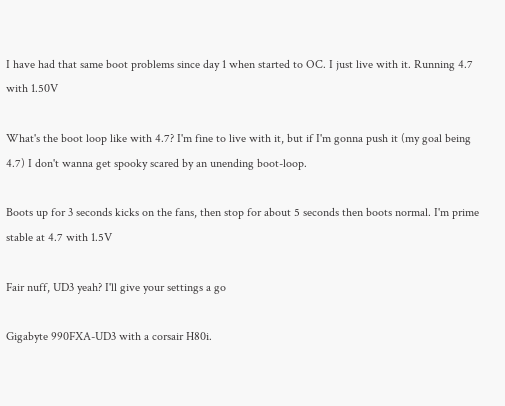I have had that same boot problems since day 1 when started to OC. I just live with it. Running 4.7 with 1.50V

What's the boot loop like with 4.7? I'm fine to live with it, but if I'm gonna push it (my goal being 4.7) I don't wanna get spooky scared by an unending boot-loop.

Boots up for 3 seconds kicks on the fans, then stop for about 5 seconds then boots normal. I'm prime stable at 4.7 with 1.5V

Fair nuff, UD3 yeah? I'll give your settings a go

Gigabyte 990FXA-UD3 with a corsair H80i.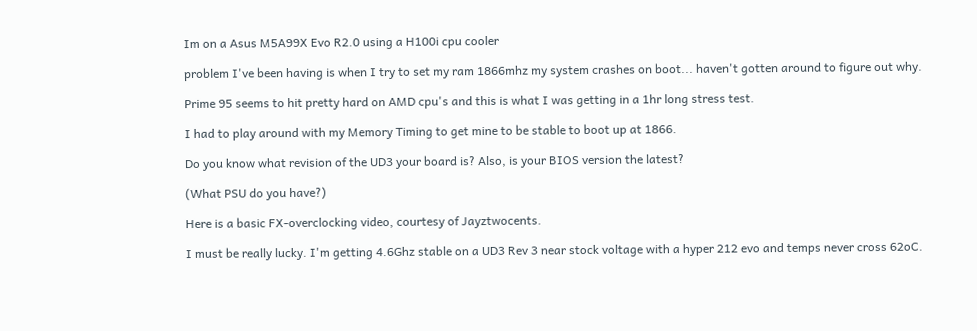Im on a Asus M5A99X Evo R2.0 using a H100i cpu cooler

problem I've been having is when I try to set my ram 1866mhz my system crashes on boot... haven't gotten around to figure out why.

Prime 95 seems to hit pretty hard on AMD cpu's and this is what I was getting in a 1hr long stress test.

I had to play around with my Memory Timing to get mine to be stable to boot up at 1866.

Do you know what revision of the UD3 your board is? Also, is your BIOS version the latest?

(What PSU do you have?)

Here is a basic FX-overclocking video, courtesy of Jayztwocents.

I must be really lucky. I'm getting 4.6Ghz stable on a UD3 Rev 3 near stock voltage with a hyper 212 evo and temps never cross 62oC.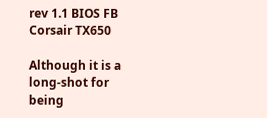rev 1.1 BIOS FB Corsair TX650

Although it is a long-shot for being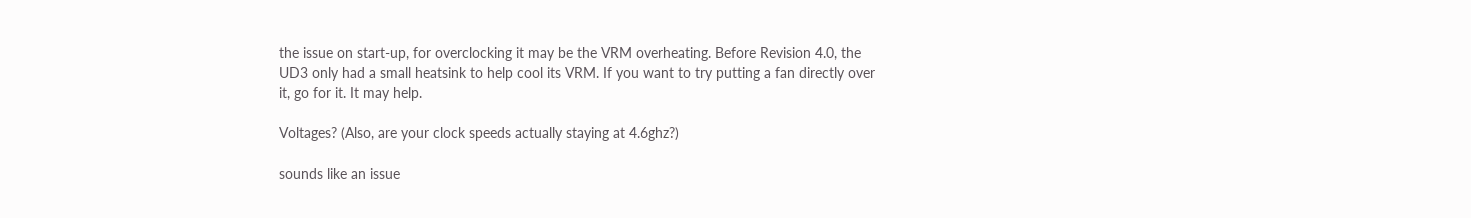the issue on start-up, for overclocking it may be the VRM overheating. Before Revision 4.0, the UD3 only had a small heatsink to help cool its VRM. If you want to try putting a fan directly over it, go for it. It may help.

Voltages? (Also, are your clock speeds actually staying at 4.6ghz?)

sounds like an issue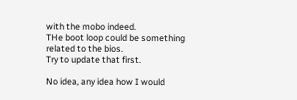with the mobo indeed.
THe boot loop could be something related to the bios.
Try to update that first.

No idea, any idea how I would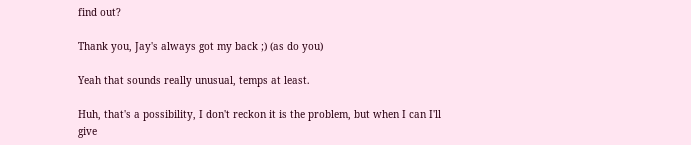find out?

Thank you, Jay's always got my back ;) (as do you)

Yeah that sounds really unusual, temps at least.

Huh, that's a possibility, I don't reckon it is the problem, but when I can I'll give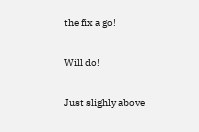the fix a go!

Will do!

Just slighly above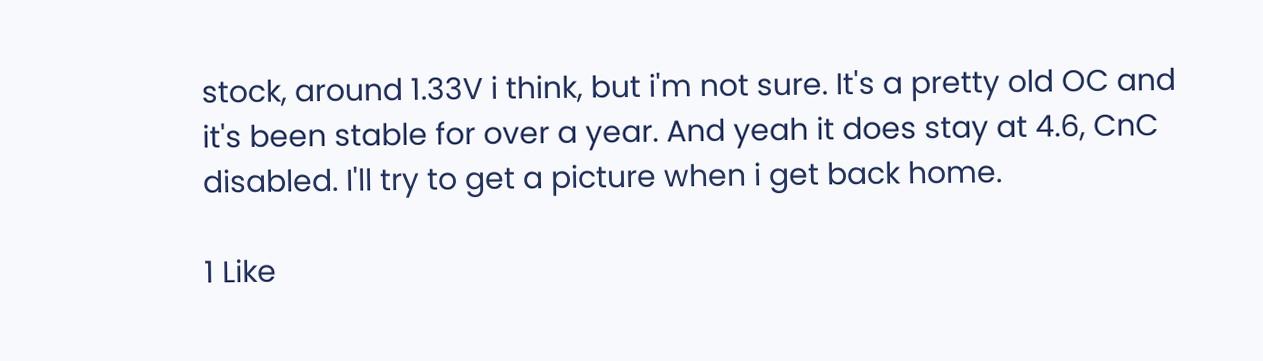stock, around 1.33V i think, but i'm not sure. It's a pretty old OC and it's been stable for over a year. And yeah it does stay at 4.6, CnC disabled. I'll try to get a picture when i get back home.

1 Like